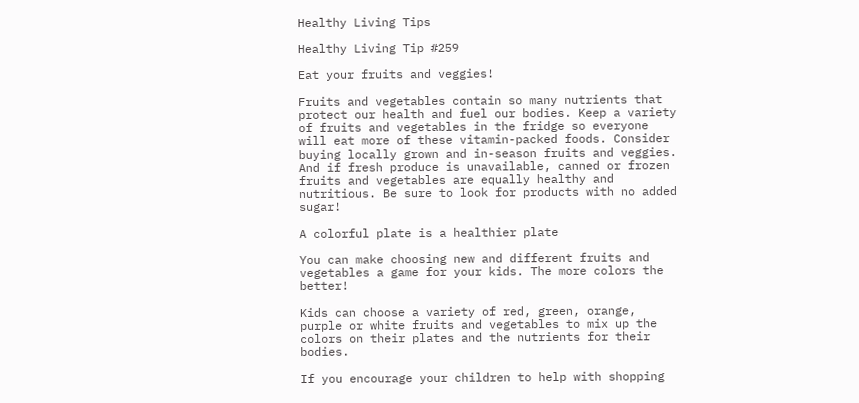Healthy Living Tips

Healthy Living Tip #259

Eat your fruits and veggies!

Fruits and vegetables contain so many nutrients that protect our health and fuel our bodies. Keep a variety of fruits and vegetables in the fridge so everyone will eat more of these vitamin-packed foods. Consider buying locally grown and in-season fruits and veggies. And if fresh produce is unavailable, canned or frozen fruits and vegetables are equally healthy and nutritious. Be sure to look for products with no added sugar!

A colorful plate is a healthier plate

You can make choosing new and different fruits and vegetables a game for your kids. The more colors the better!

Kids can choose a variety of red, green, orange, purple or white fruits and vegetables to mix up the colors on their plates and the nutrients for their bodies.

If you encourage your children to help with shopping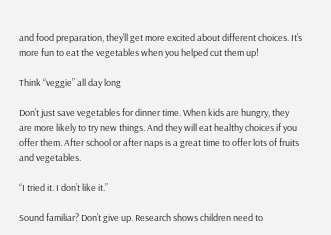and food preparation, they’ll get more excited about different choices. It’s more fun to eat the vegetables when you helped cut them up!

Think “veggie” all day long

Don’t just save vegetables for dinner time. When kids are hungry, they are more likely to try new things. And they will eat healthy choices if you offer them. After school or after naps is a great time to offer lots of fruits and vegetables.

“I tried it. I don’t like it.”

Sound familiar? Don’t give up. Research shows children need to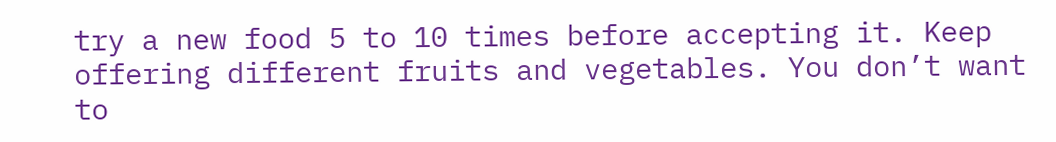try a new food 5 to 10 times before accepting it. Keep offering different fruits and vegetables. You don’t want to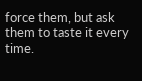force them, but ask them to taste it every time.